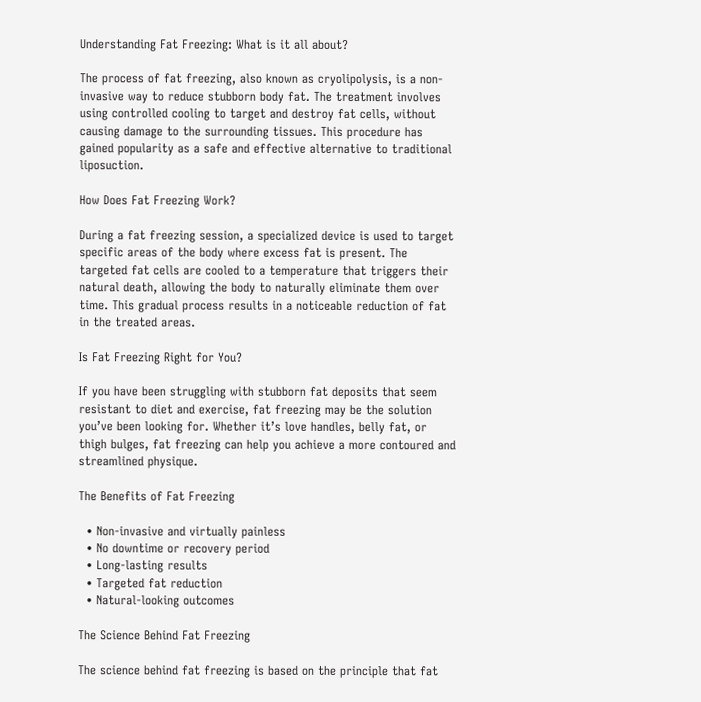Understanding Fat Freezing: What is it all about?

The process of fat freezing, also known as cryolipolysis, is a non-invasive way to reduce stubborn body fat. The treatment involves using controlled cooling to target and destroy fat cells, without causing damage to the surrounding tissues. This procedure has gained popularity as a safe and effective alternative to traditional liposuction.

How Does Fat Freezing Work?

During a fat freezing session, a specialized device is used to target specific areas of the body where excess fat is present. The targeted fat cells are cooled to a temperature that triggers their natural death, allowing the body to naturally eliminate them over time. This gradual process results in a noticeable reduction of fat in the treated areas.

Is Fat Freezing Right for You?

If you have been struggling with stubborn fat deposits that seem resistant to diet and exercise, fat freezing may be the solution you’ve been looking for. Whether it’s love handles, belly fat, or thigh bulges, fat freezing can help you achieve a more contoured and streamlined physique.

The Benefits of Fat Freezing

  • Non-invasive and virtually painless
  • No downtime or recovery period
  • Long-lasting results
  • Targeted fat reduction
  • Natural-looking outcomes

The Science Behind Fat Freezing

The science behind fat freezing is based on the principle that fat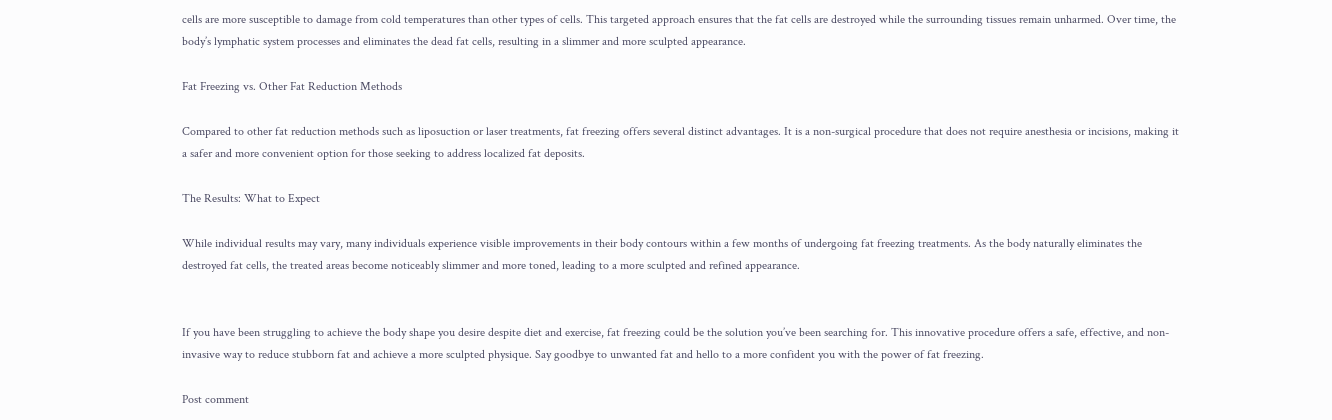cells are more susceptible to damage from cold temperatures than other types of cells. This targeted approach ensures that the fat cells are destroyed while the surrounding tissues remain unharmed. Over time, the body’s lymphatic system processes and eliminates the dead fat cells, resulting in a slimmer and more sculpted appearance.

Fat Freezing vs. Other Fat Reduction Methods

Compared to other fat reduction methods such as liposuction or laser treatments, fat freezing offers several distinct advantages. It is a non-surgical procedure that does not require anesthesia or incisions, making it a safer and more convenient option for those seeking to address localized fat deposits.

The Results: What to Expect

While individual results may vary, many individuals experience visible improvements in their body contours within a few months of undergoing fat freezing treatments. As the body naturally eliminates the destroyed fat cells, the treated areas become noticeably slimmer and more toned, leading to a more sculpted and refined appearance.


If you have been struggling to achieve the body shape you desire despite diet and exercise, fat freezing could be the solution you’ve been searching for. This innovative procedure offers a safe, effective, and non-invasive way to reduce stubborn fat and achieve a more sculpted physique. Say goodbye to unwanted fat and hello to a more confident you with the power of fat freezing.

Post comment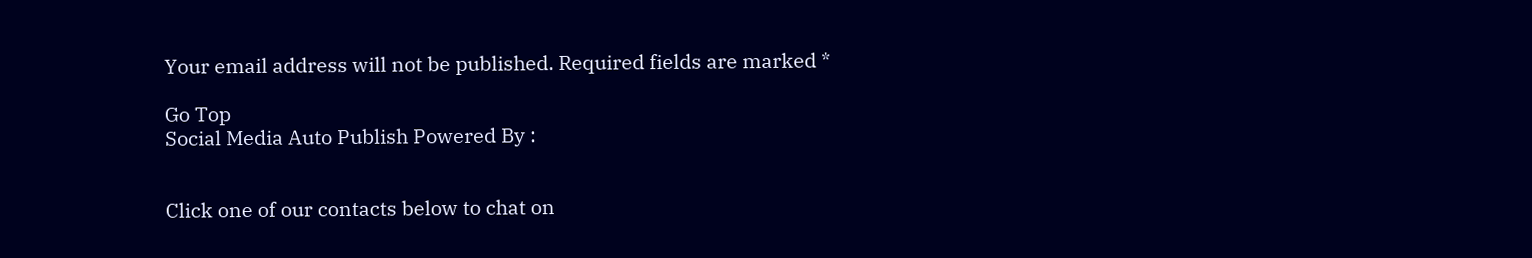Your email address will not be published. Required fields are marked *

Go Top
Social Media Auto Publish Powered By :


Click one of our contacts below to chat on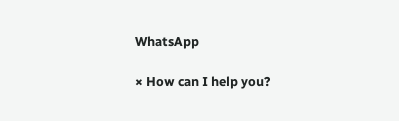WhatsApp

× How can I help you?